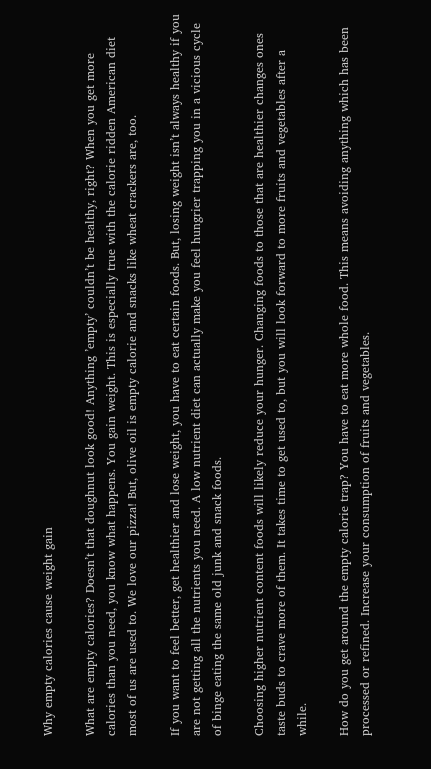Why empty calories cause weight gain

What are empty calories? Doesn’t that doughnut look good! Anything ’empty’ couldn’t be healthy, right? When you get more calories than you need, you know what happens. You gain weight. This is especially true with the calorie ridden American diet most of us are used to. We love our pizza! But, olive oil is empty calorie and snacks like wheat crackers are, too.

If you want to feel better, get healthier and lose weight, you have to eat certain foods. But, losing weight isn’t always healthy if you are not getting all the nutrients you need. A low nutrient diet can actually make you feel hungrier trapping you in a vicious cycle of binge eating the same old junk and snack foods.

Choosing higher nutrient content foods will likely reduce your hunger. Changing foods to those that are healthier changes ones taste buds to crave more of them. It takes time to get used to, but you will look forward to more fruits and vegetables after a while.

How do you get around the empty calorie trap? You have to eat more whole food. This means avoiding anything which has been processed or refined. Increase your consumption of fruits and vegetables.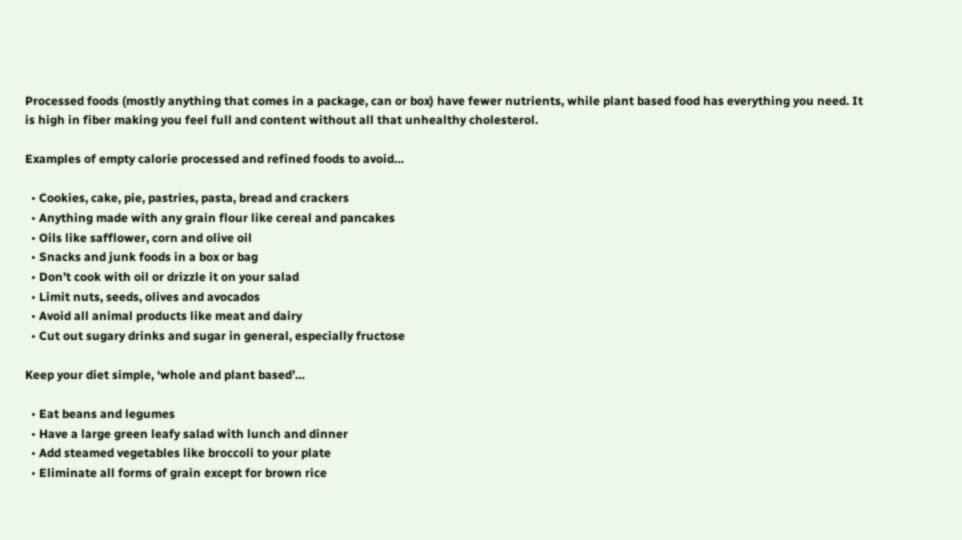Processed foods (mostly anything that comes in a package, can or box) have fewer nutrients, while plant based food has everything you need. It is high in fiber making you feel full and content without all that unhealthy cholesterol.

Examples of empty calorie processed and refined foods to avoid…

  • Cookies, cake, pie, pastries, pasta, bread and crackers
  • Anything made with any grain flour like cereal and pancakes
  • Oils like safflower, corn and olive oil
  • Snacks and junk foods in a box or bag
  • Don’t cook with oil or drizzle it on your salad
  • Limit nuts, seeds, olives and avocados
  • Avoid all animal products like meat and dairy
  • Cut out sugary drinks and sugar in general, especially fructose

Keep your diet simple, ‘whole and plant based’…

  • Eat beans and legumes
  • Have a large green leafy salad with lunch and dinner
  • Add steamed vegetables like broccoli to your plate
  • Eliminate all forms of grain except for brown rice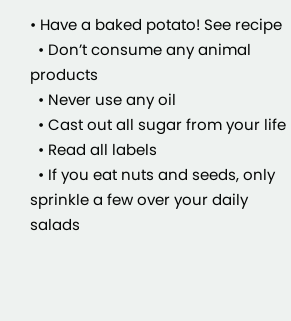• Have a baked potato! See recipe
  • Don’t consume any animal products
  • Never use any oil
  • Cast out all sugar from your life
  • Read all labels
  • If you eat nuts and seeds, only sprinkle a few over your daily salads